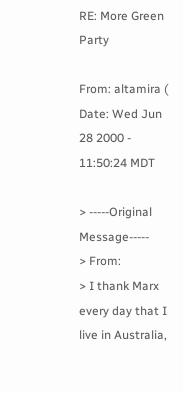RE: More Green Party

From: altamira (
Date: Wed Jun 28 2000 - 11:50:24 MDT

> -----Original Message-----
> From:
> I thank Marx every day that I live in Australia,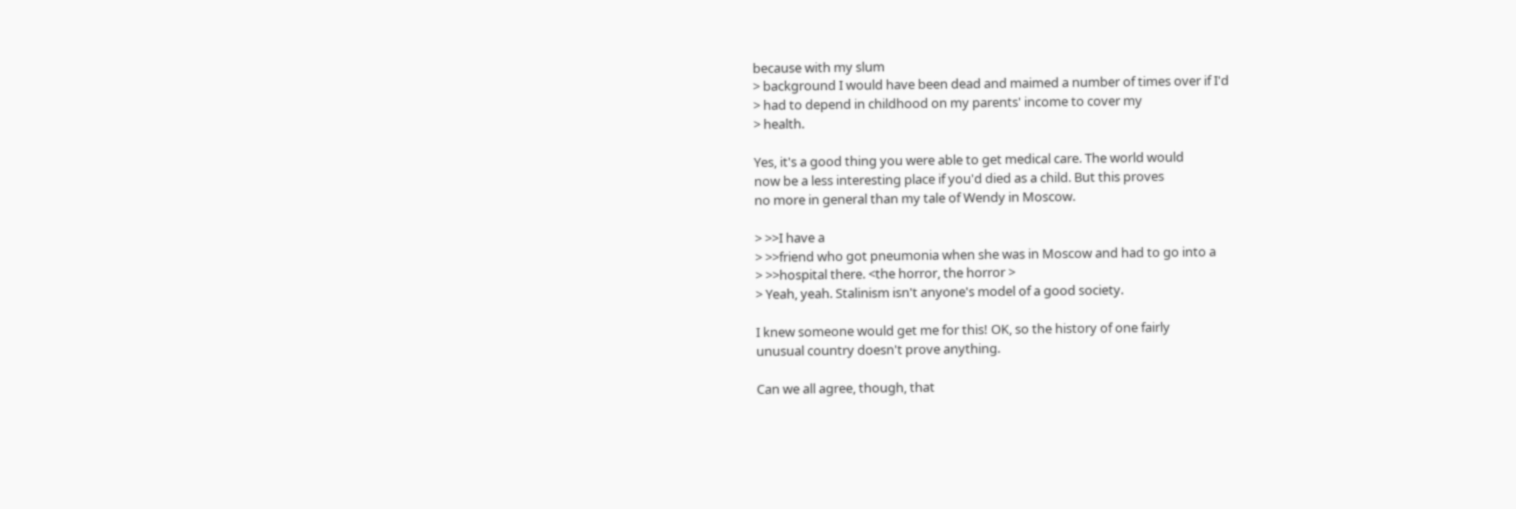because with my slum
> background I would have been dead and maimed a number of times over if I'd
> had to depend in childhood on my parents' income to cover my
> health.

Yes, it's a good thing you were able to get medical care. The world would
now be a less interesting place if you'd died as a child. But this proves
no more in general than my tale of Wendy in Moscow.

> >>I have a
> >>friend who got pneumonia when she was in Moscow and had to go into a
> >>hospital there. <the horror, the horror >
> Yeah, yeah. Stalinism isn't anyone's model of a good society.

I knew someone would get me for this! OK, so the history of one fairly
unusual country doesn't prove anything.

Can we all agree, though, that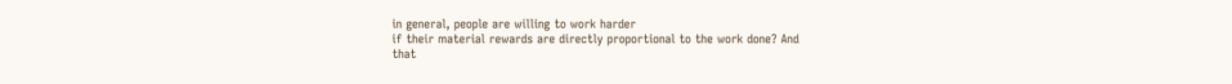in general, people are willing to work harder
if their material rewards are directly proportional to the work done? And
that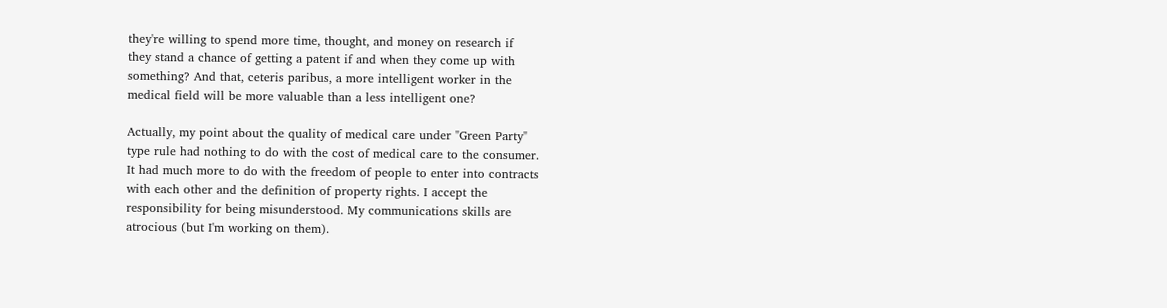they're willing to spend more time, thought, and money on research if
they stand a chance of getting a patent if and when they come up with
something? And that, ceteris paribus, a more intelligent worker in the
medical field will be more valuable than a less intelligent one?

Actually, my point about the quality of medical care under "Green Party"
type rule had nothing to do with the cost of medical care to the consumer.
It had much more to do with the freedom of people to enter into contracts
with each other and the definition of property rights. I accept the
responsibility for being misunderstood. My communications skills are
atrocious (but I'm working on them).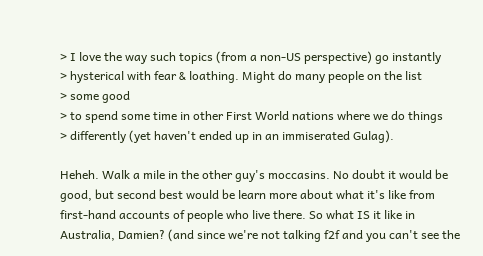> I love the way such topics (from a non-US perspective) go instantly
> hysterical with fear & loathing. Might do many people on the list
> some good
> to spend some time in other First World nations where we do things
> differently (yet haven't ended up in an immiserated Gulag).

Heheh. Walk a mile in the other guy's moccasins. No doubt it would be
good, but second best would be learn more about what it's like from
first-hand accounts of people who live there. So what IS it like in
Australia, Damien? (and since we're not talking f2f and you can't see the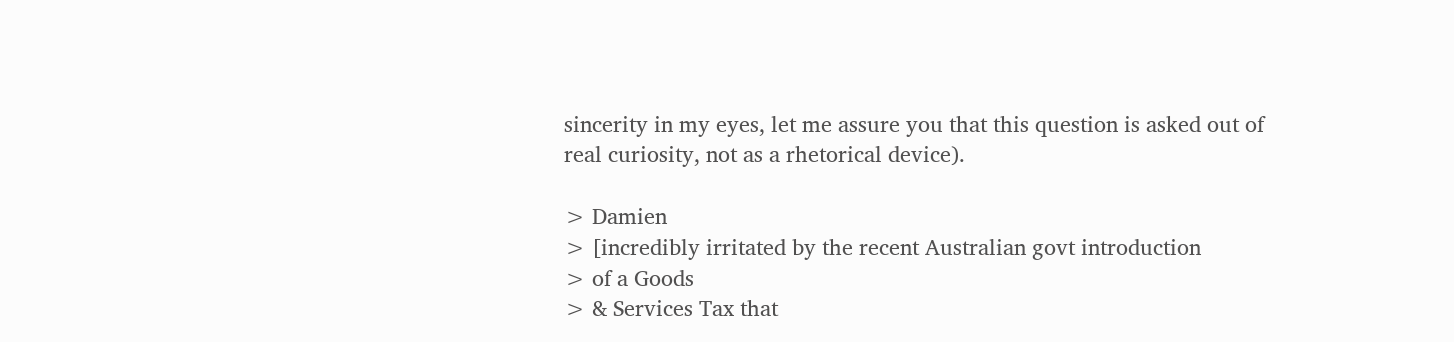sincerity in my eyes, let me assure you that this question is asked out of
real curiosity, not as a rhetorical device).

> Damien
> [incredibly irritated by the recent Australian govt introduction
> of a Goods
> & Services Tax that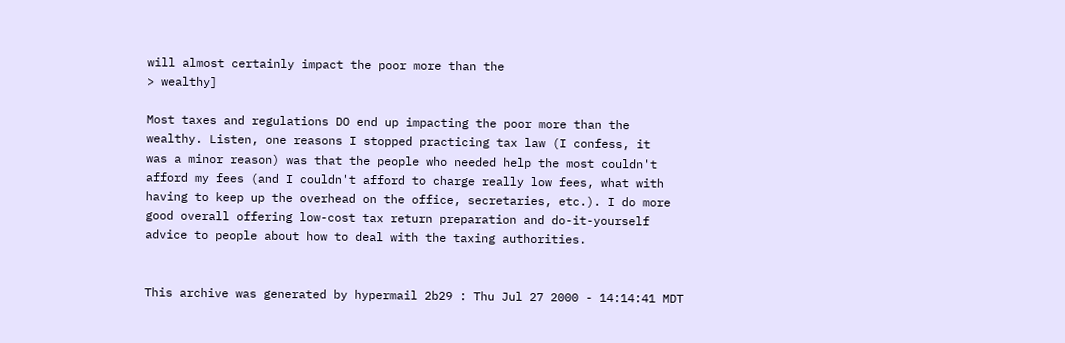will almost certainly impact the poor more than the
> wealthy]

Most taxes and regulations DO end up impacting the poor more than the
wealthy. Listen, one reasons I stopped practicing tax law (I confess, it
was a minor reason) was that the people who needed help the most couldn't
afford my fees (and I couldn't afford to charge really low fees, what with
having to keep up the overhead on the office, secretaries, etc.). I do more
good overall offering low-cost tax return preparation and do-it-yourself
advice to people about how to deal with the taxing authorities.


This archive was generated by hypermail 2b29 : Thu Jul 27 2000 - 14:14:41 MDT